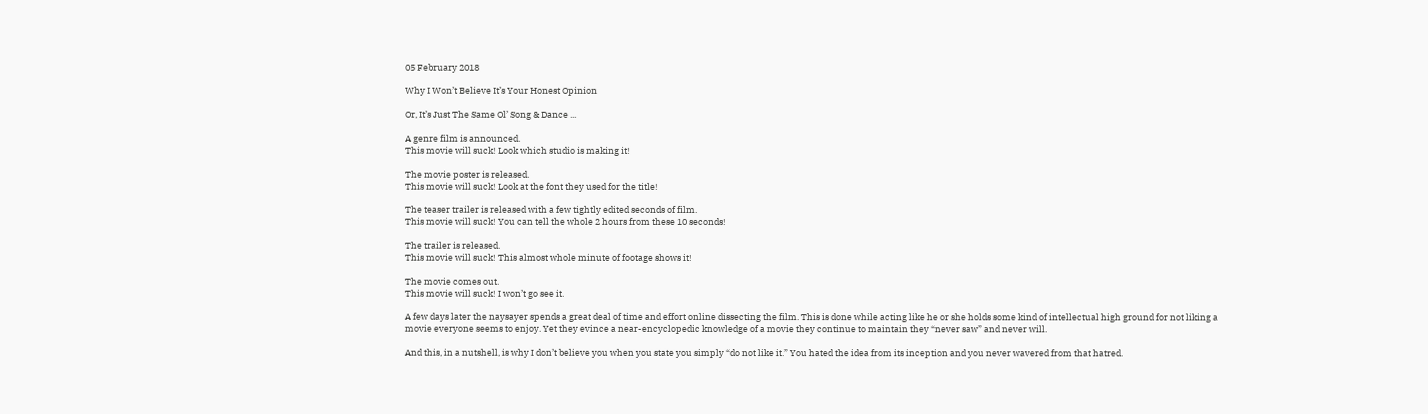05 February 2018

Why I Won’t Believe It’s Your Honest Opinion

Or, It’s Just The Same Ol’ Song & Dance ...

A genre film is announced.
This movie will suck! Look which studio is making it!

The movie poster is released.
This movie will suck! Look at the font they used for the title!

The teaser trailer is released with a few tightly edited seconds of film.
This movie will suck! You can tell the whole 2 hours from these 10 seconds!

The trailer is released.
This movie will suck! This almost whole minute of footage shows it!

The movie comes out.
This movie will suck! I won’t go see it.

A few days later the naysayer spends a great deal of time and effort online dissecting the film. This is done while acting like he or she holds some kind of intellectual high ground for not liking a movie everyone seems to enjoy. Yet they evince a near-encyclopedic knowledge of a movie they continue to maintain they “never saw” and never will.

And this, in a nutshell, is why I don’t believe you when you state you simply “do not like it.” You hated the idea from its inception and you never wavered from that hatred.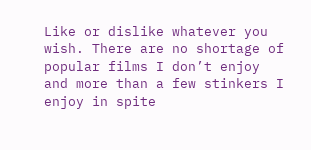Like or dislike whatever you wish. There are no shortage of popular films I don’t enjoy and more than a few stinkers I enjoy in spite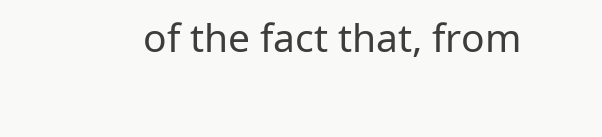of the fact that, from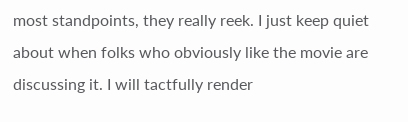most standpoints, they really reek. I just keep quiet about when folks who obviously like the movie are discussing it. I will tactfully render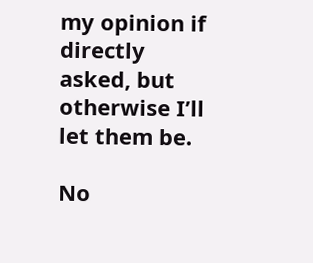my opinion if directly asked, but otherwise I’ll let them be.

No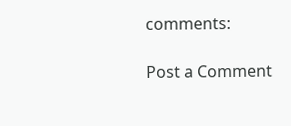comments:

Post a Comment